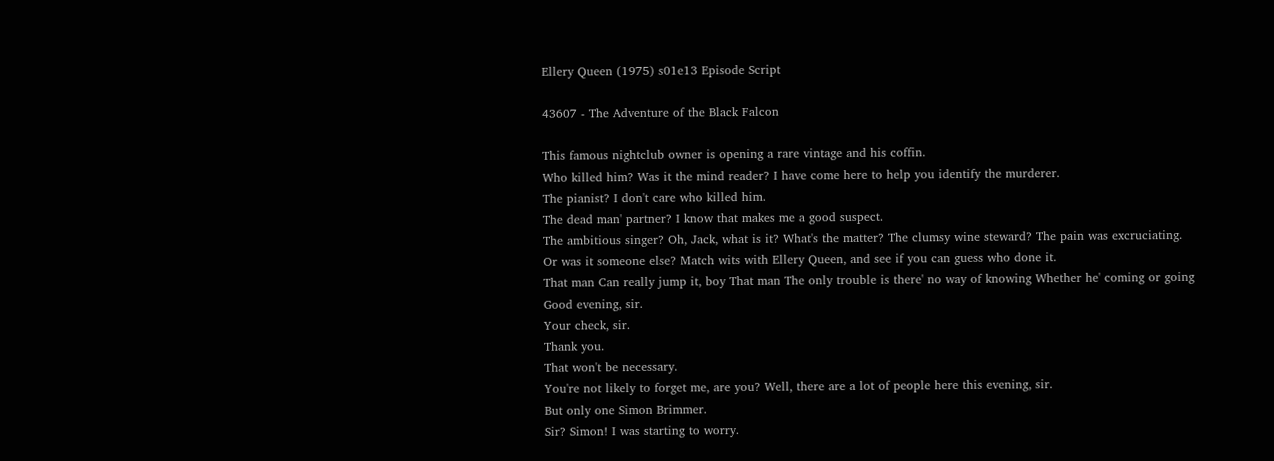Ellery Queen (1975) s01e13 Episode Script

43607 - The Adventure of the Black Falcon

This famous nightclub owner is opening a rare vintage and his coffin.
Who killed him? Was it the mind reader? I have come here to help you identify the murderer.
The pianist? I don't care who killed him.
The dead man' partner? I know that makes me a good suspect.
The ambitious singer? Oh, Jack, what is it? What's the matter? The clumsy wine steward? The pain was excruciating.
Or was it someone else? Match wits with Ellery Queen, and see if you can guess who done it.
That man Can really jump it, boy That man The only trouble is there' no way of knowing Whether he' coming or going Good evening, sir.
Your check, sir.
Thank you.
That won't be necessary.
You're not likely to forget me, are you? Well, there are a lot of people here this evening, sir.
But only one Simon Brimmer.
Sir? Simon! I was starting to worry.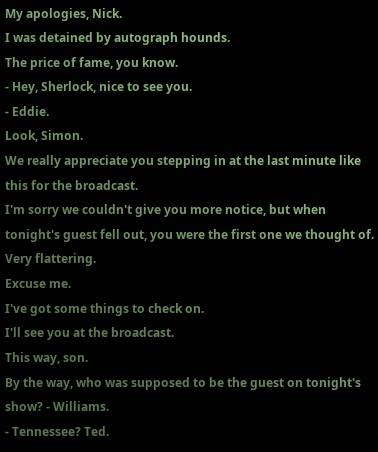My apologies, Nick.
I was detained by autograph hounds.
The price of fame, you know.
- Hey, Sherlock, nice to see you.
- Eddie.
Look, Simon.
We really appreciate you stepping in at the last minute like this for the broadcast.
I'm sorry we couldn't give you more notice, but when tonight's guest fell out, you were the first one we thought of.
Very flattering.
Excuse me.
I've got some things to check on.
I'll see you at the broadcast.
This way, son.
By the way, who was supposed to be the guest on tonight's show? - Williams.
- Tennessee? Ted.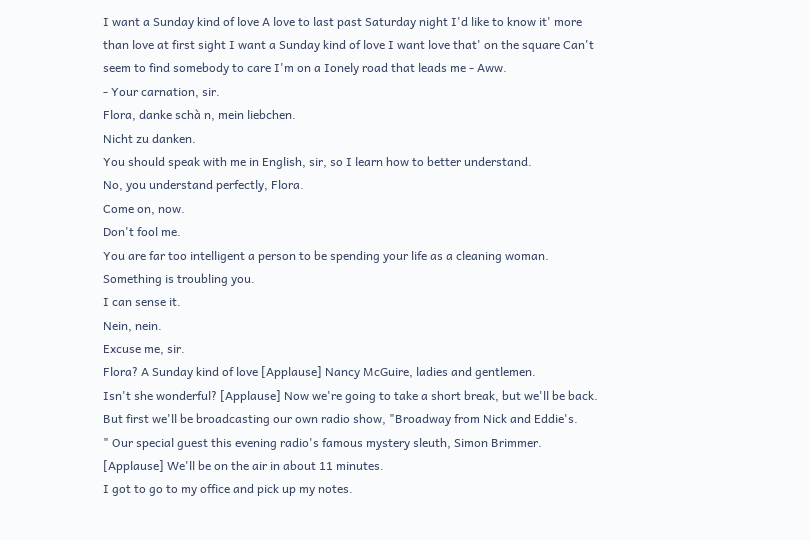I want a Sunday kind of love A love to last past Saturday night I'd like to know it' more than love at first sight I want a Sunday kind of love I want love that' on the square Can't seem to find somebody to care I'm on a Ionely road that leads me - Aww.
- Your carnation, sir.
Flora, danke schà n, mein liebchen.
Nicht zu danken.
You should speak with me in English, sir, so I learn how to better understand.
No, you understand perfectly, Flora.
Come on, now.
Don't fool me.
You are far too intelligent a person to be spending your life as a cleaning woman.
Something is troubling you.
I can sense it.
Nein, nein.
Excuse me, sir.
Flora? A Sunday kind of love [Applause] Nancy McGuire, ladies and gentlemen.
Isn't she wonderful? [Applause] Now we're going to take a short break, but we'll be back.
But first we'll be broadcasting our own radio show, "Broadway from Nick and Eddie's.
" Our special guest this evening radio's famous mystery sleuth, Simon Brimmer.
[Applause] We'll be on the air in about 11 minutes.
I got to go to my office and pick up my notes.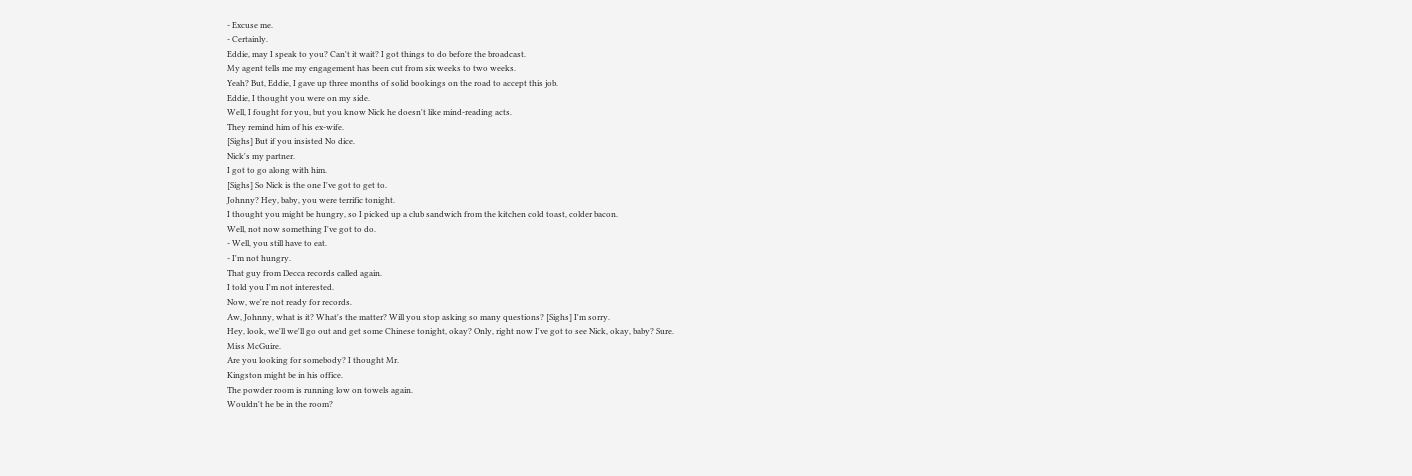- Excuse me.
- Certainly.
Eddie, may I speak to you? Can't it wait? I got things to do before the broadcast.
My agent tells me my engagement has been cut from six weeks to two weeks.
Yeah? But, Eddie, I gave up three months of solid bookings on the road to accept this job.
Eddie, I thought you were on my side.
Well, I fought for you, but you know Nick he doesn't like mind-reading acts.
They remind him of his ex-wife.
[Sighs] But if you insisted No dice.
Nick's my partner.
I got to go along with him.
[Sighs] So Nick is the one I've got to get to.
Johnny? Hey, baby, you were terrific tonight.
I thought you might be hungry, so I picked up a club sandwich from the kitchen cold toast, colder bacon.
Well, not now something I've got to do.
- Well, you still have to eat.
- I'm not hungry.
That guy from Decca records called again.
I told you I'm not interested.
Now, we're not ready for records.
Aw, Johnny, what is it? What's the matter? Will you stop asking so many questions? [Sighs] I'm sorry.
Hey, look, we'll we'll go out and get some Chinese tonight, okay? Only, right now I've got to see Nick, okay, baby? Sure.
Miss McGuire.
Are you looking for somebody? I thought Mr.
Kingston might be in his office.
The powder room is running low on towels again.
Wouldn't he be in the room?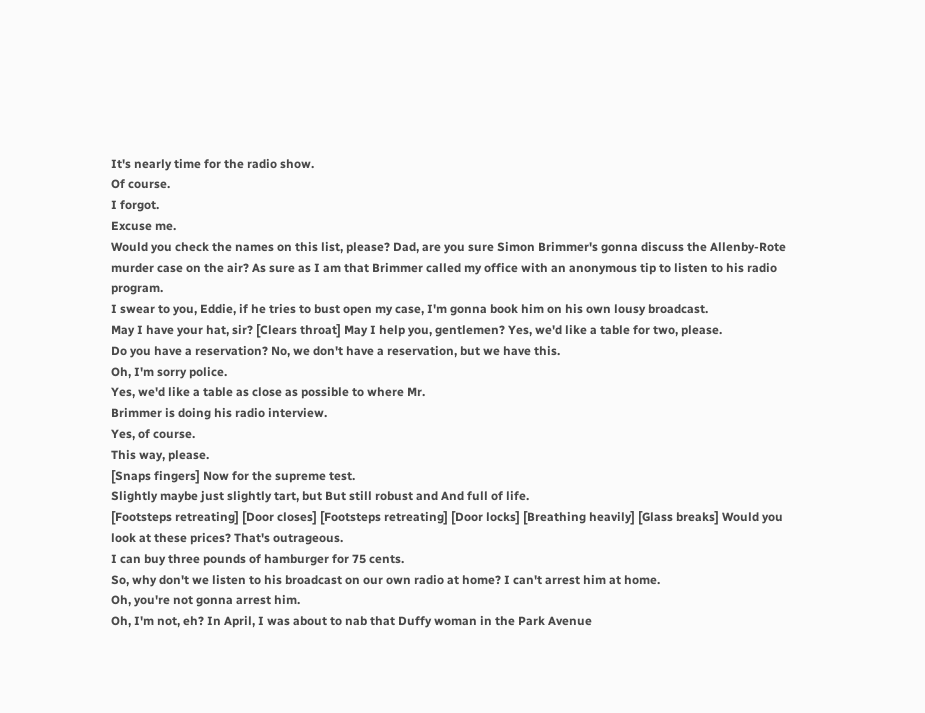It's nearly time for the radio show.
Of course.
I forgot.
Excuse me.
Would you check the names on this list, please? Dad, are you sure Simon Brimmer's gonna discuss the Allenby-Rote murder case on the air? As sure as I am that Brimmer called my office with an anonymous tip to listen to his radio program.
I swear to you, Eddie, if he tries to bust open my case, I'm gonna book him on his own lousy broadcast.
May I have your hat, sir? [Clears throat] May I help you, gentlemen? Yes, we'd like a table for two, please.
Do you have a reservation? No, we don't have a reservation, but we have this.
Oh, I'm sorry police.
Yes, we'd like a table as close as possible to where Mr.
Brimmer is doing his radio interview.
Yes, of course.
This way, please.
[Snaps fingers] Now for the supreme test.
Slightly maybe just slightly tart, but But still robust and And full of life.
[Footsteps retreating] [Door closes] [Footsteps retreating] [Door locks] [Breathing heavily] [Glass breaks] Would you look at these prices? That's outrageous.
I can buy three pounds of hamburger for 75 cents.
So, why don't we listen to his broadcast on our own radio at home? I can't arrest him at home.
Oh, you're not gonna arrest him.
Oh, I'm not, eh? In April, I was about to nab that Duffy woman in the Park Avenue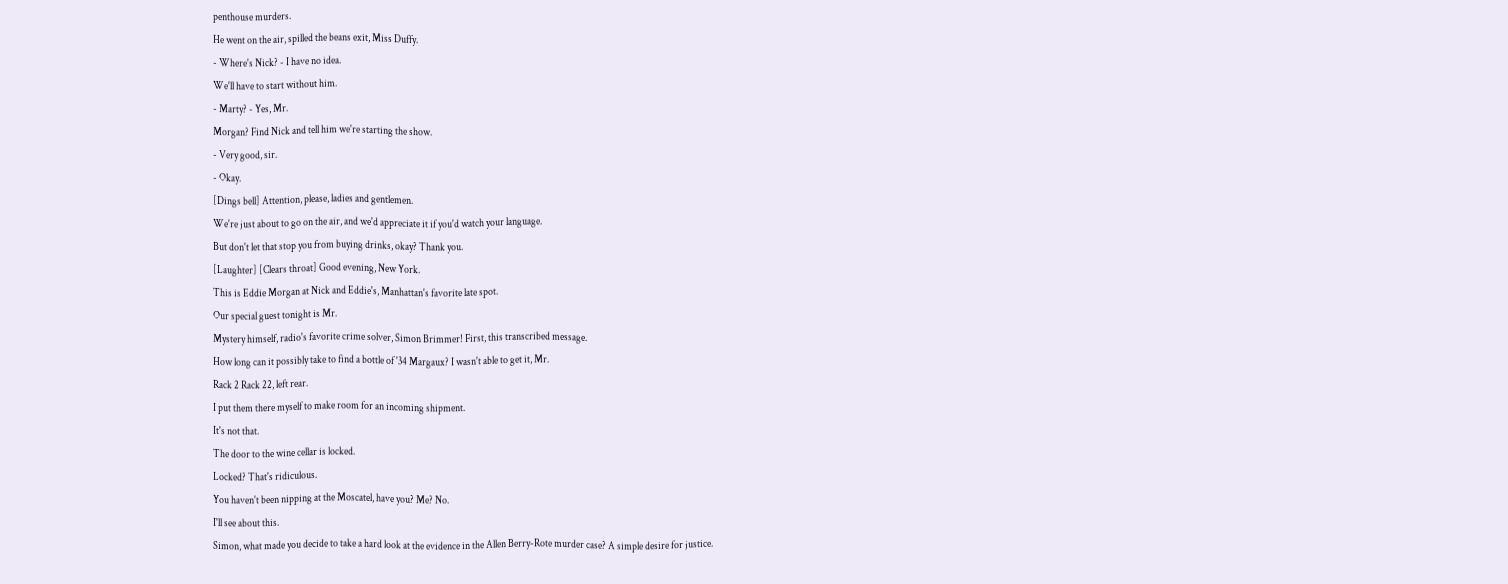penthouse murders.
He went on the air, spilled the beans exit, Miss Duffy.
- Where's Nick? - I have no idea.
We'll have to start without him.
- Marty? - Yes, Mr.
Morgan? Find Nick and tell him we're starting the show.
- Very good, sir.
- Okay.
[Dings bell] Attention, please, ladies and gentlemen.
We're just about to go on the air, and we'd appreciate it if you'd watch your language.
But don't let that stop you from buying drinks, okay? Thank you.
[Laughter] [Clears throat] Good evening, New York.
This is Eddie Morgan at Nick and Eddie's, Manhattan's favorite late spot.
Our special guest tonight is Mr.
Mystery himself, radio's favorite crime solver, Simon Brimmer! First, this transcribed message.
How long can it possibly take to find a bottle of '34 Margaux? I wasn't able to get it, Mr.
Rack 2 Rack 22, left rear.
I put them there myself to make room for an incoming shipment.
It's not that.
The door to the wine cellar is locked.
Locked? That's ridiculous.
You haven't been nipping at the Moscatel, have you? Me? No.
I'll see about this.
Simon, what made you decide to take a hard look at the evidence in the Allen Berry-Rote murder case? A simple desire for justice.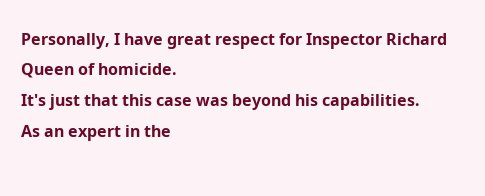Personally, I have great respect for Inspector Richard Queen of homicide.
It's just that this case was beyond his capabilities.
As an expert in the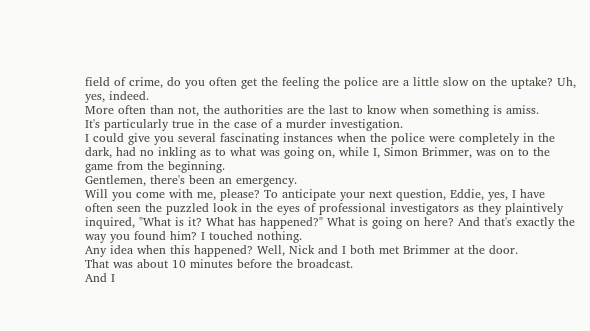field of crime, do you often get the feeling the police are a little slow on the uptake? Uh, yes, indeed.
More often than not, the authorities are the last to know when something is amiss.
It's particularly true in the case of a murder investigation.
I could give you several fascinating instances when the police were completely in the dark, had no inkling as to what was going on, while I, Simon Brimmer, was on to the game from the beginning.
Gentlemen, there's been an emergency.
Will you come with me, please? To anticipate your next question, Eddie, yes, I have often seen the puzzled look in the eyes of professional investigators as they plaintively inquired, "What is it? What has happened?" What is going on here? And that's exactly the way you found him? I touched nothing.
Any idea when this happened? Well, Nick and I both met Brimmer at the door.
That was about 10 minutes before the broadcast.
And I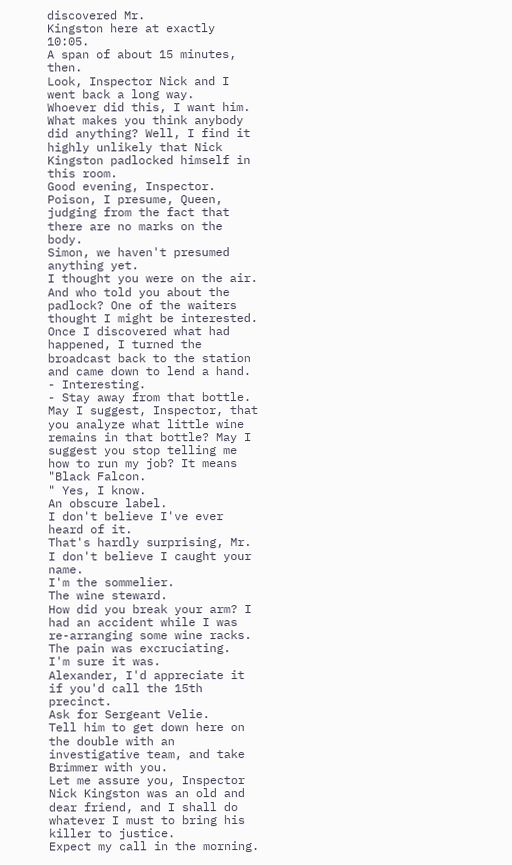discovered Mr.
Kingston here at exactly 10:05.
A span of about 15 minutes, then.
Look, Inspector Nick and I went back a long way.
Whoever did this, I want him.
What makes you think anybody did anything? Well, I find it highly unlikely that Nick Kingston padlocked himself in this room.
Good evening, Inspector.
Poison, I presume, Queen, judging from the fact that there are no marks on the body.
Simon, we haven't presumed anything yet.
I thought you were on the air.
And who told you about the padlock? One of the waiters thought I might be interested.
Once I discovered what had happened, I turned the broadcast back to the station and came down to lend a hand.
- Interesting.
- Stay away from that bottle.
May I suggest, Inspector, that you analyze what little wine remains in that bottle? May I suggest you stop telling me how to run my job? It means "Black Falcon.
" Yes, I know.
An obscure label.
I don't believe I've ever heard of it.
That's hardly surprising, Mr.
I don't believe I caught your name.
I'm the sommelier.
The wine steward.
How did you break your arm? I had an accident while I was re-arranging some wine racks.
The pain was excruciating.
I'm sure it was.
Alexander, I'd appreciate it if you'd call the 15th precinct.
Ask for Sergeant Velie.
Tell him to get down here on the double with an investigative team, and take Brimmer with you.
Let me assure you, Inspector Nick Kingston was an old and dear friend, and I shall do whatever I must to bring his killer to justice.
Expect my call in the morning.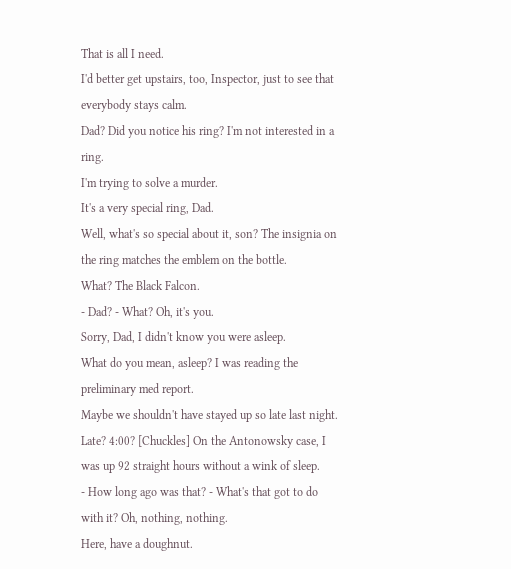That is all I need.
I'd better get upstairs, too, Inspector, just to see that everybody stays calm.
Dad? Did you notice his ring? I'm not interested in a ring.
I'm trying to solve a murder.
It's a very special ring, Dad.
Well, what's so special about it, son? The insignia on the ring matches the emblem on the bottle.
What? The Black Falcon.
- Dad? - What? Oh, it's you.
Sorry, Dad, I didn't know you were asleep.
What do you mean, asleep? I was reading the preliminary med report.
Maybe we shouldn't have stayed up so late last night.
Late? 4:00? [Chuckles] On the Antonowsky case, I was up 92 straight hours without a wink of sleep.
- How long ago was that? - What's that got to do with it? Oh, nothing, nothing.
Here, have a doughnut.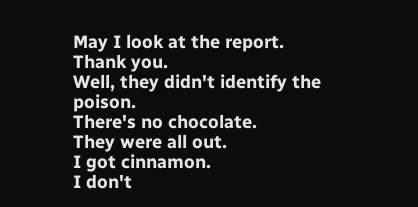May I look at the report.
Thank you.
Well, they didn't identify the poison.
There's no chocolate.
They were all out.
I got cinnamon.
I don't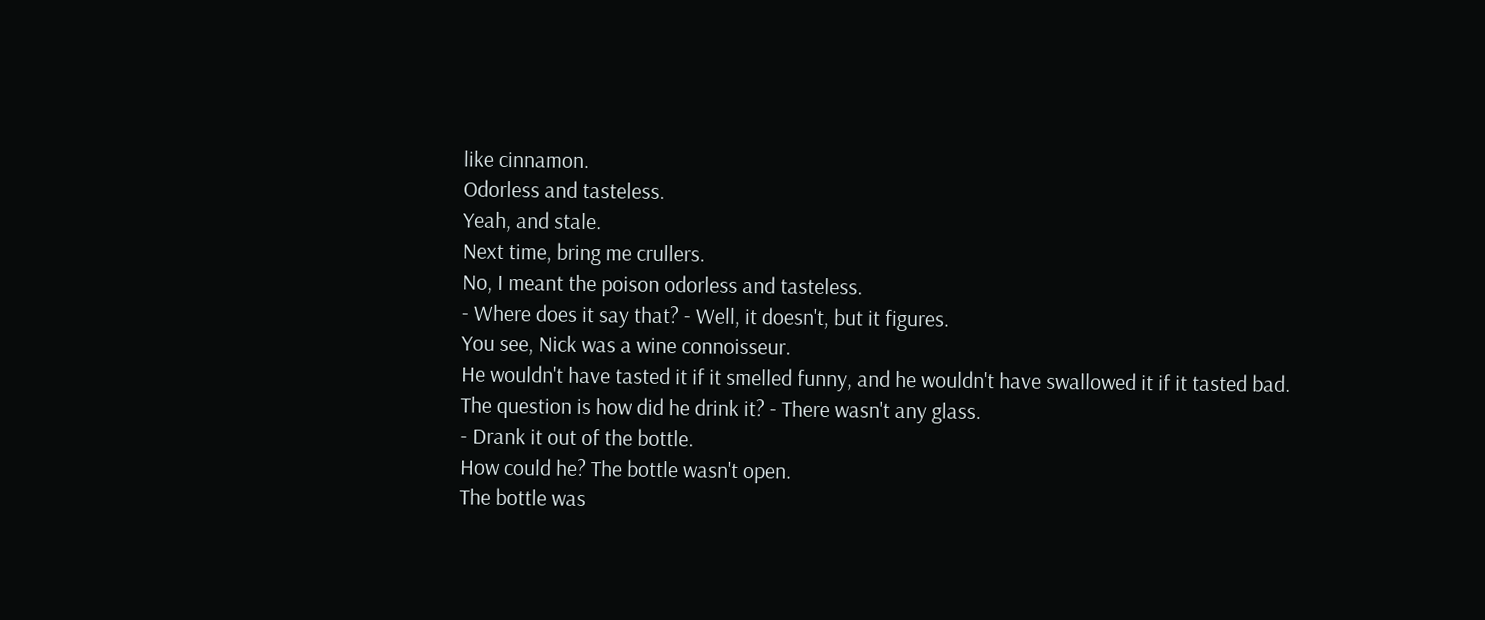like cinnamon.
Odorless and tasteless.
Yeah, and stale.
Next time, bring me crullers.
No, I meant the poison odorless and tasteless.
- Where does it say that? - Well, it doesn't, but it figures.
You see, Nick was a wine connoisseur.
He wouldn't have tasted it if it smelled funny, and he wouldn't have swallowed it if it tasted bad.
The question is how did he drink it? - There wasn't any glass.
- Drank it out of the bottle.
How could he? The bottle wasn't open.
The bottle was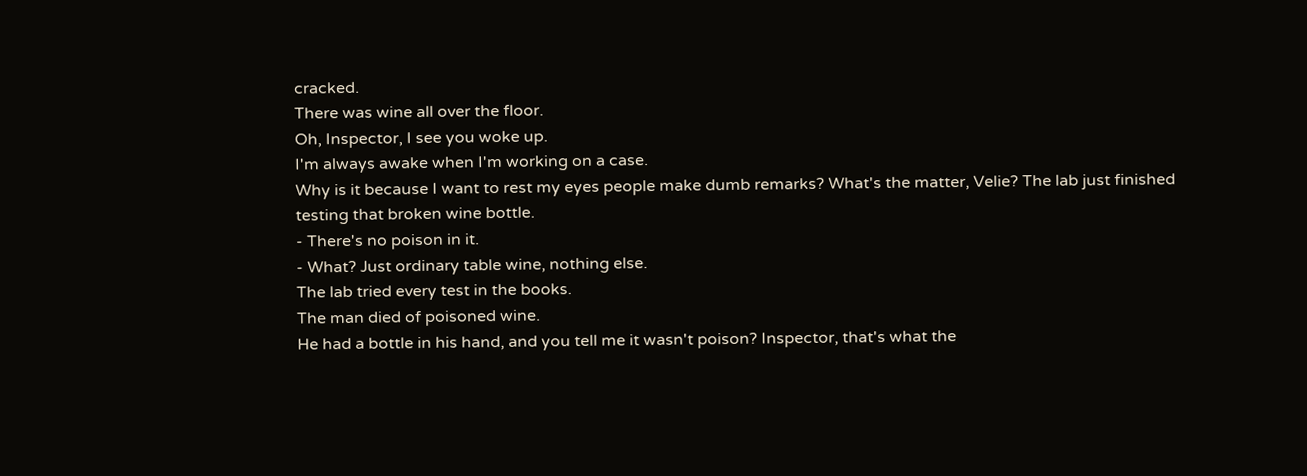cracked.
There was wine all over the floor.
Oh, Inspector, I see you woke up.
I'm always awake when I'm working on a case.
Why is it because I want to rest my eyes people make dumb remarks? What's the matter, Velie? The lab just finished testing that broken wine bottle.
- There's no poison in it.
- What? Just ordinary table wine, nothing else.
The lab tried every test in the books.
The man died of poisoned wine.
He had a bottle in his hand, and you tell me it wasn't poison? Inspector, that's what the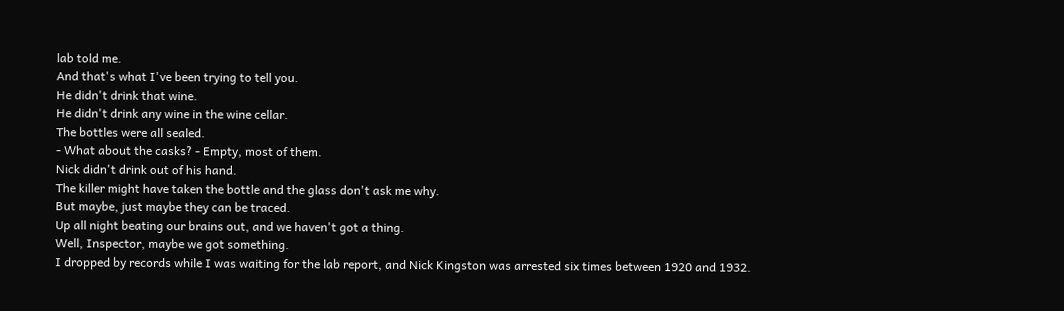lab told me.
And that's what I've been trying to tell you.
He didn't drink that wine.
He didn't drink any wine in the wine cellar.
The bottles were all sealed.
- What about the casks? - Empty, most of them.
Nick didn't drink out of his hand.
The killer might have taken the bottle and the glass don't ask me why.
But maybe, just maybe they can be traced.
Up all night beating our brains out, and we haven't got a thing.
Well, Inspector, maybe we got something.
I dropped by records while I was waiting for the lab report, and Nick Kingston was arrested six times between 1920 and 1932.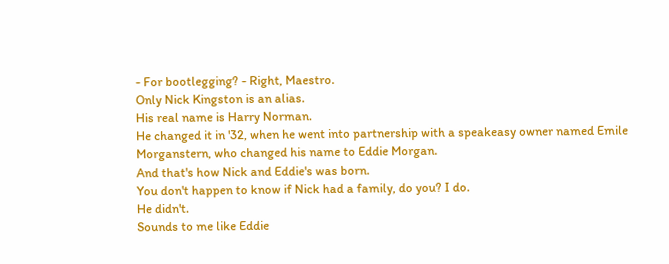- For bootlegging? - Right, Maestro.
Only Nick Kingston is an alias.
His real name is Harry Norman.
He changed it in '32, when he went into partnership with a speakeasy owner named Emile Morganstern, who changed his name to Eddie Morgan.
And that's how Nick and Eddie's was born.
You don't happen to know if Nick had a family, do you? I do.
He didn't.
Sounds to me like Eddie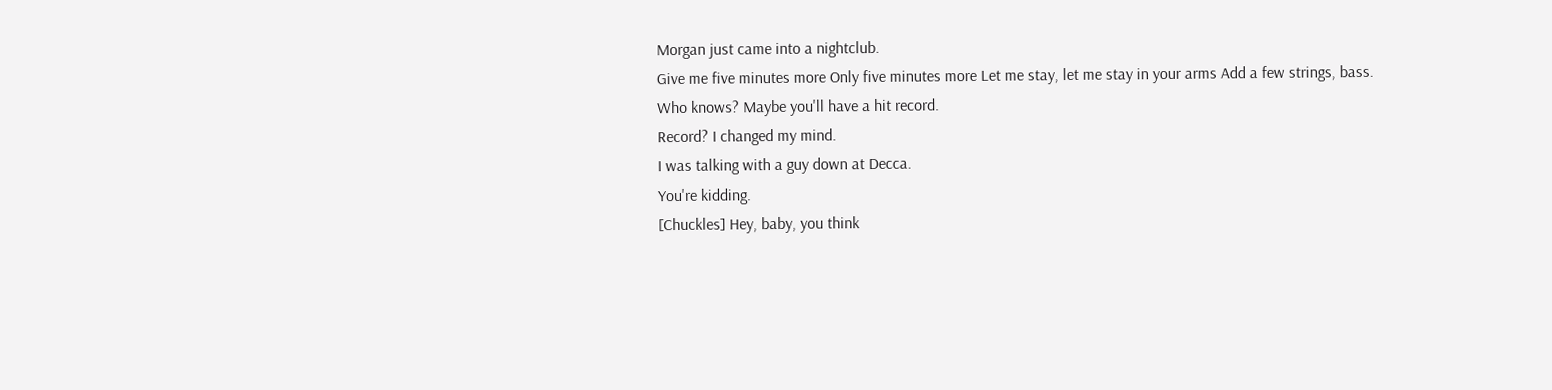Morgan just came into a nightclub.
Give me five minutes more Only five minutes more Let me stay, let me stay in your arms Add a few strings, bass.
Who knows? Maybe you'll have a hit record.
Record? I changed my mind.
I was talking with a guy down at Decca.
You're kidding.
[Chuckles] Hey, baby, you think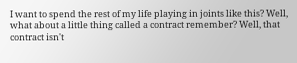I want to spend the rest of my life playing in joints like this? Well, what about a little thing called a contract remember? Well, that contract isn't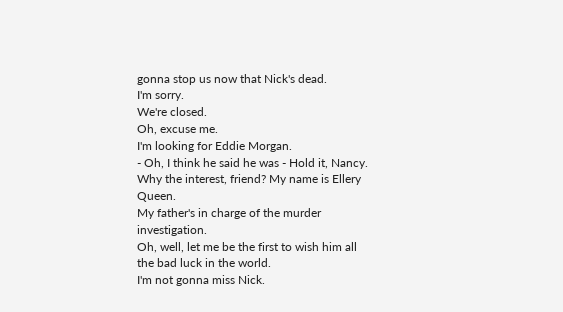gonna stop us now that Nick's dead.
I'm sorry.
We're closed.
Oh, excuse me.
I'm looking for Eddie Morgan.
- Oh, I think he said he was - Hold it, Nancy.
Why the interest, friend? My name is Ellery Queen.
My father's in charge of the murder investigation.
Oh, well, let me be the first to wish him all the bad luck in the world.
I'm not gonna miss Nick.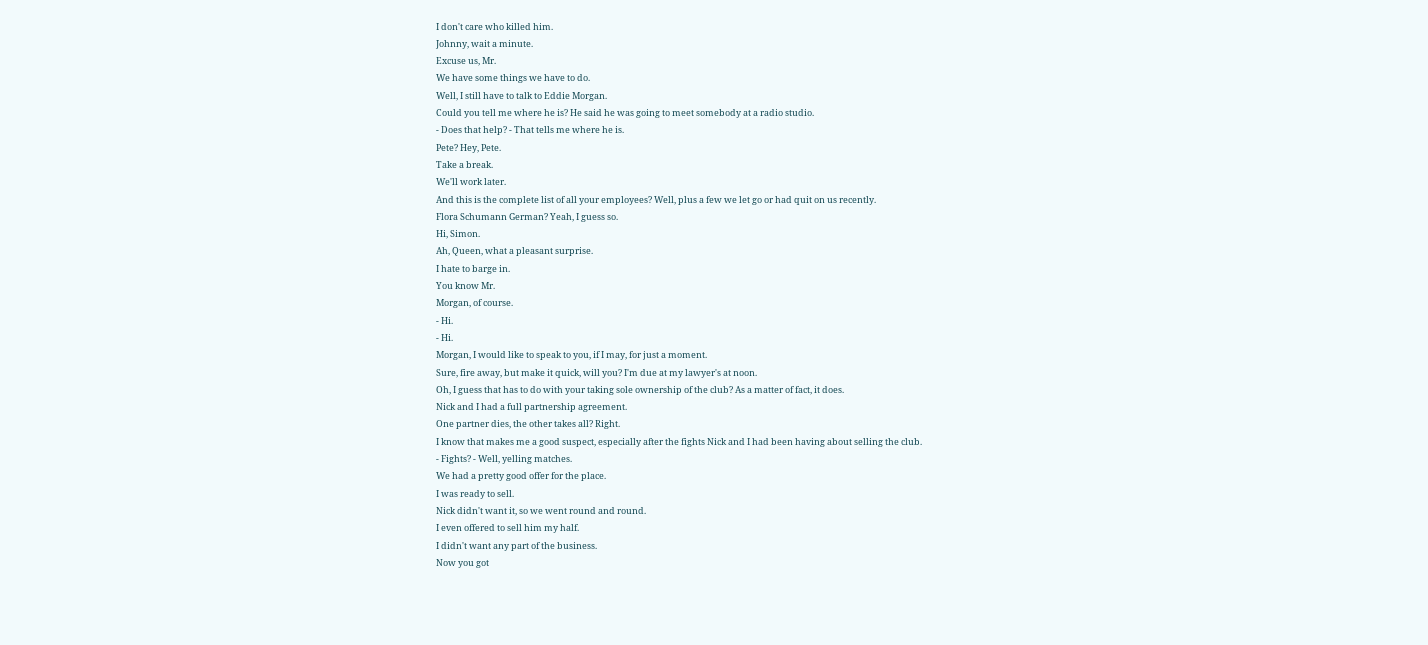I don't care who killed him.
Johnny, wait a minute.
Excuse us, Mr.
We have some things we have to do.
Well, I still have to talk to Eddie Morgan.
Could you tell me where he is? He said he was going to meet somebody at a radio studio.
- Does that help? - That tells me where he is.
Pete? Hey, Pete.
Take a break.
We'll work later.
And this is the complete list of all your employees? Well, plus a few we let go or had quit on us recently.
Flora Schumann German? Yeah, I guess so.
Hi, Simon.
Ah, Queen, what a pleasant surprise.
I hate to barge in.
You know Mr.
Morgan, of course.
- Hi.
- Hi.
Morgan, I would like to speak to you, if I may, for just a moment.
Sure, fire away, but make it quick, will you? I'm due at my lawyer's at noon.
Oh, I guess that has to do with your taking sole ownership of the club? As a matter of fact, it does.
Nick and I had a full partnership agreement.
One partner dies, the other takes all? Right.
I know that makes me a good suspect, especially after the fights Nick and I had been having about selling the club.
- Fights? - Well, yelling matches.
We had a pretty good offer for the place.
I was ready to sell.
Nick didn't want it, so we went round and round.
I even offered to sell him my half.
I didn't want any part of the business.
Now you got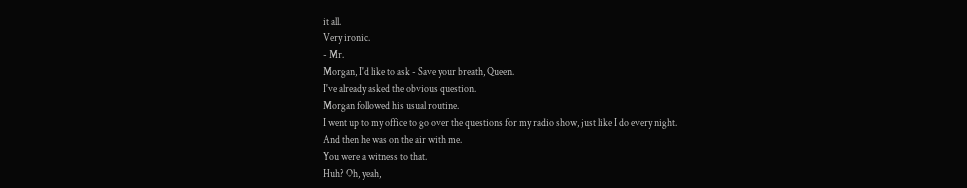it all.
Very ironic.
- Mr.
Morgan, I'd like to ask - Save your breath, Queen.
I've already asked the obvious question.
Morgan followed his usual routine.
I went up to my office to go over the questions for my radio show, just like I do every night.
And then he was on the air with me.
You were a witness to that.
Huh? Oh, yeah,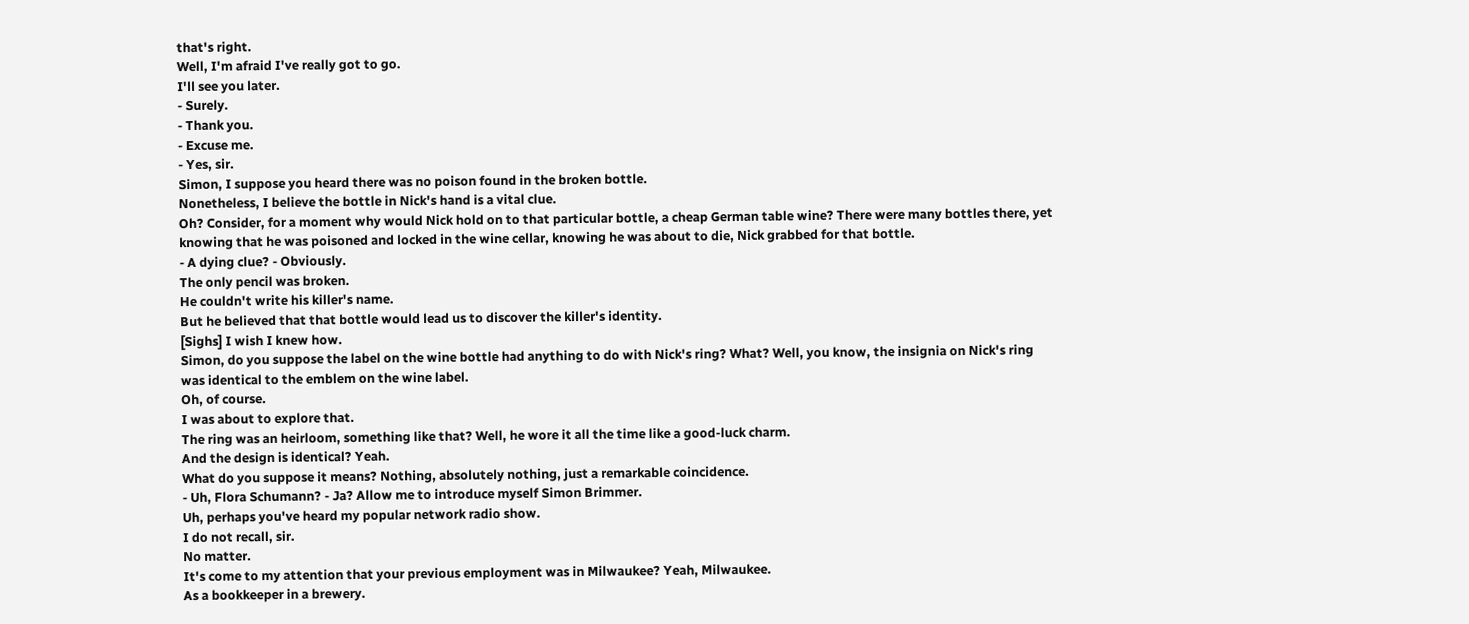that's right.
Well, I'm afraid I've really got to go.
I'll see you later.
- Surely.
- Thank you.
- Excuse me.
- Yes, sir.
Simon, I suppose you heard there was no poison found in the broken bottle.
Nonetheless, I believe the bottle in Nick's hand is a vital clue.
Oh? Consider, for a moment why would Nick hold on to that particular bottle, a cheap German table wine? There were many bottles there, yet knowing that he was poisoned and locked in the wine cellar, knowing he was about to die, Nick grabbed for that bottle.
- A dying clue? - Obviously.
The only pencil was broken.
He couldn't write his killer's name.
But he believed that that bottle would lead us to discover the killer's identity.
[Sighs] I wish I knew how.
Simon, do you suppose the label on the wine bottle had anything to do with Nick's ring? What? Well, you know, the insignia on Nick's ring was identical to the emblem on the wine label.
Oh, of course.
I was about to explore that.
The ring was an heirloom, something like that? Well, he wore it all the time like a good-luck charm.
And the design is identical? Yeah.
What do you suppose it means? Nothing, absolutely nothing, just a remarkable coincidence.
- Uh, Flora Schumann? - Ja? Allow me to introduce myself Simon Brimmer.
Uh, perhaps you've heard my popular network radio show.
I do not recall, sir.
No matter.
It's come to my attention that your previous employment was in Milwaukee? Yeah, Milwaukee.
As a bookkeeper in a brewery.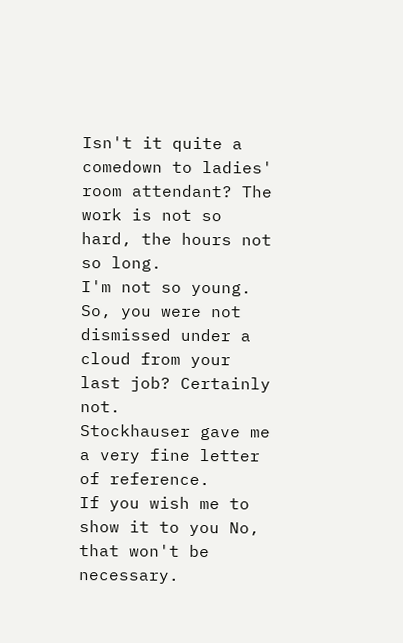Isn't it quite a comedown to ladies' room attendant? The work is not so hard, the hours not so long.
I'm not so young.
So, you were not dismissed under a cloud from your last job? Certainly not.
Stockhauser gave me a very fine letter of reference.
If you wish me to show it to you No, that won't be necessary.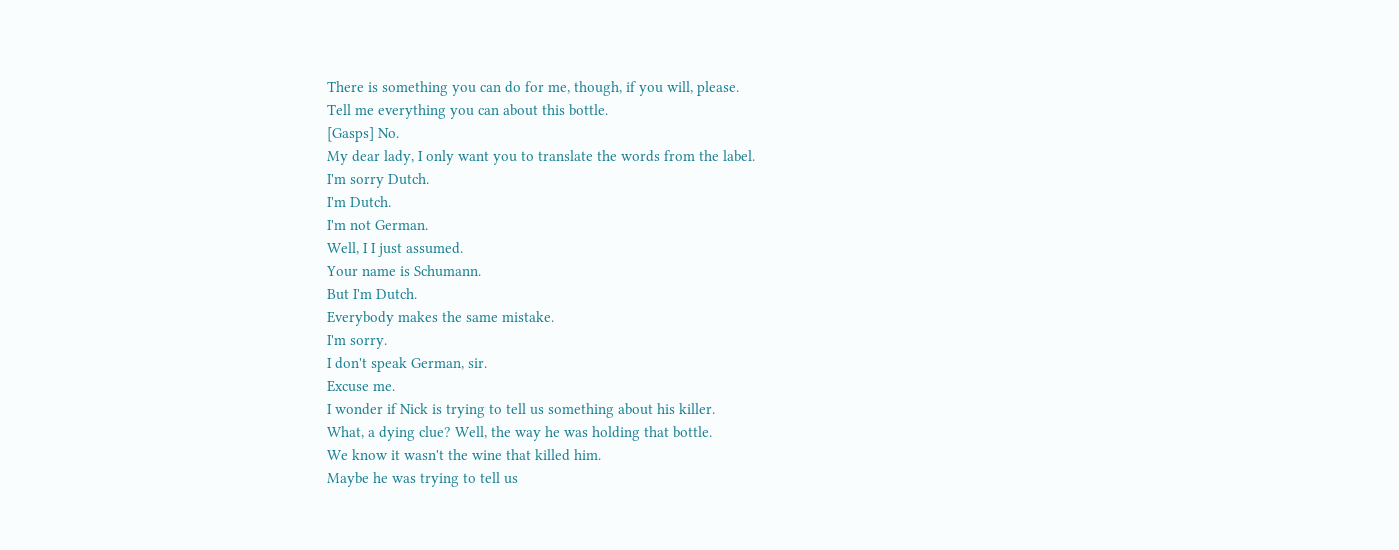There is something you can do for me, though, if you will, please.
Tell me everything you can about this bottle.
[Gasps] No.
My dear lady, I only want you to translate the words from the label.
I'm sorry Dutch.
I'm Dutch.
I'm not German.
Well, I I just assumed.
Your name is Schumann.
But I'm Dutch.
Everybody makes the same mistake.
I'm sorry.
I don't speak German, sir.
Excuse me.
I wonder if Nick is trying to tell us something about his killer.
What, a dying clue? Well, the way he was holding that bottle.
We know it wasn't the wine that killed him.
Maybe he was trying to tell us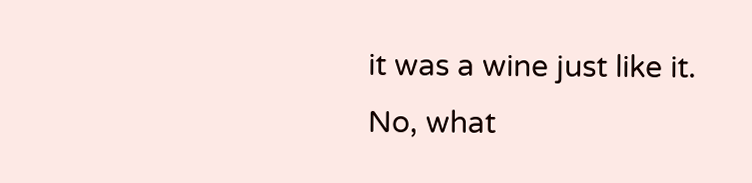it was a wine just like it.
No, what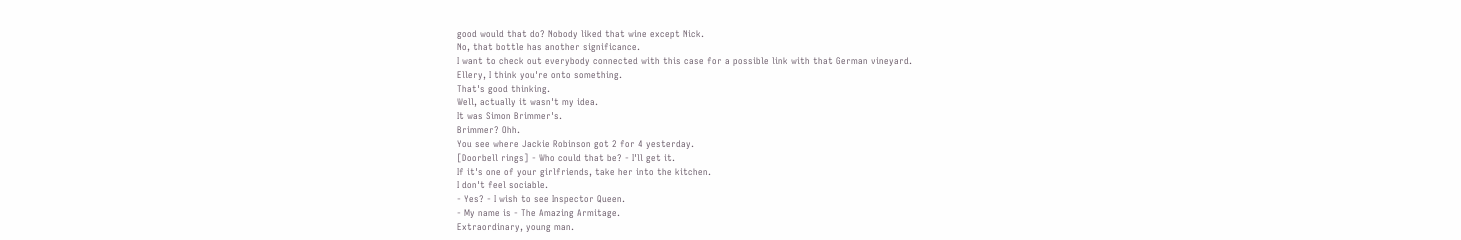good would that do? Nobody liked that wine except Nick.
No, that bottle has another significance.
I want to check out everybody connected with this case for a possible link with that German vineyard.
Ellery, I think you're onto something.
That's good thinking.
Well, actually it wasn't my idea.
It was Simon Brimmer's.
Brimmer? Ohh.
You see where Jackie Robinson got 2 for 4 yesterday.
[Doorbell rings] - Who could that be? - I'll get it.
If it's one of your girlfriends, take her into the kitchen.
I don't feel sociable.
- Yes? - I wish to see Inspector Queen.
- My name is - The Amazing Armitage.
Extraordinary, young man.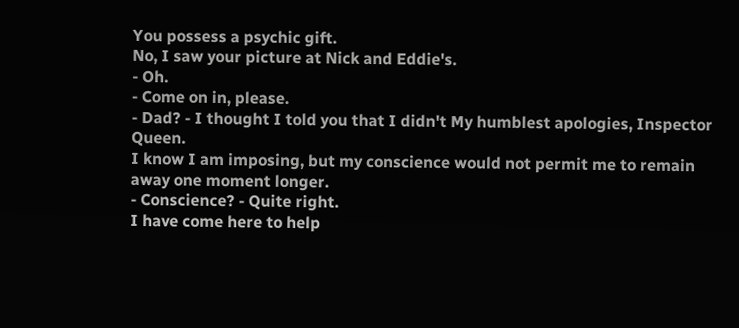You possess a psychic gift.
No, I saw your picture at Nick and Eddie's.
- Oh.
- Come on in, please.
- Dad? - I thought I told you that I didn't My humblest apologies, Inspector Queen.
I know I am imposing, but my conscience would not permit me to remain away one moment longer.
- Conscience? - Quite right.
I have come here to help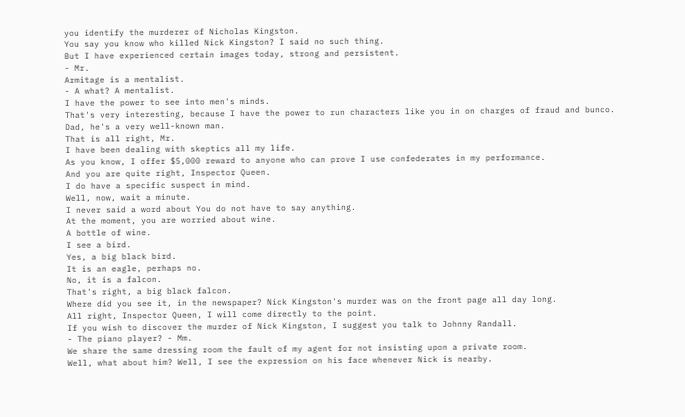you identify the murderer of Nicholas Kingston.
You say you know who killed Nick Kingston? I said no such thing.
But I have experienced certain images today, strong and persistent.
- Mr.
Armitage is a mentalist.
- A what? A mentalist.
I have the power to see into men's minds.
That's very interesting, because I have the power to run characters like you in on charges of fraud and bunco.
Dad, he's a very well-known man.
That is all right, Mr.
I have been dealing with skeptics all my life.
As you know, I offer $5,000 reward to anyone who can prove I use confederates in my performance.
And you are quite right, Inspector Queen.
I do have a specific suspect in mind.
Well, now, wait a minute.
I never said a word about You do not have to say anything.
At the moment, you are worried about wine.
A bottle of wine.
I see a bird.
Yes, a big black bird.
It is an eagle, perhaps no.
No, it is a falcon.
That's right, a big black falcon.
Where did you see it, in the newspaper? Nick Kingston's murder was on the front page all day long.
All right, Inspector Queen, I will come directly to the point.
If you wish to discover the murder of Nick Kingston, I suggest you talk to Johnny Randall.
- The piano player? - Mm.
We share the same dressing room the fault of my agent for not insisting upon a private room.
Well, what about him? Well, I see the expression on his face whenever Nick is nearby.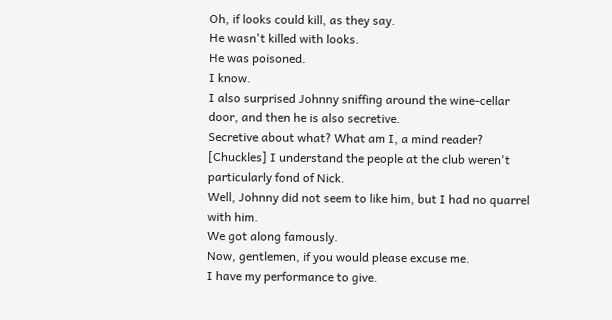Oh, if looks could kill, as they say.
He wasn't killed with looks.
He was poisoned.
I know.
I also surprised Johnny sniffing around the wine-cellar door, and then he is also secretive.
Secretive about what? What am I, a mind reader? [Chuckles] I understand the people at the club weren't particularly fond of Nick.
Well, Johnny did not seem to like him, but I had no quarrel with him.
We got along famously.
Now, gentlemen, if you would please excuse me.
I have my performance to give.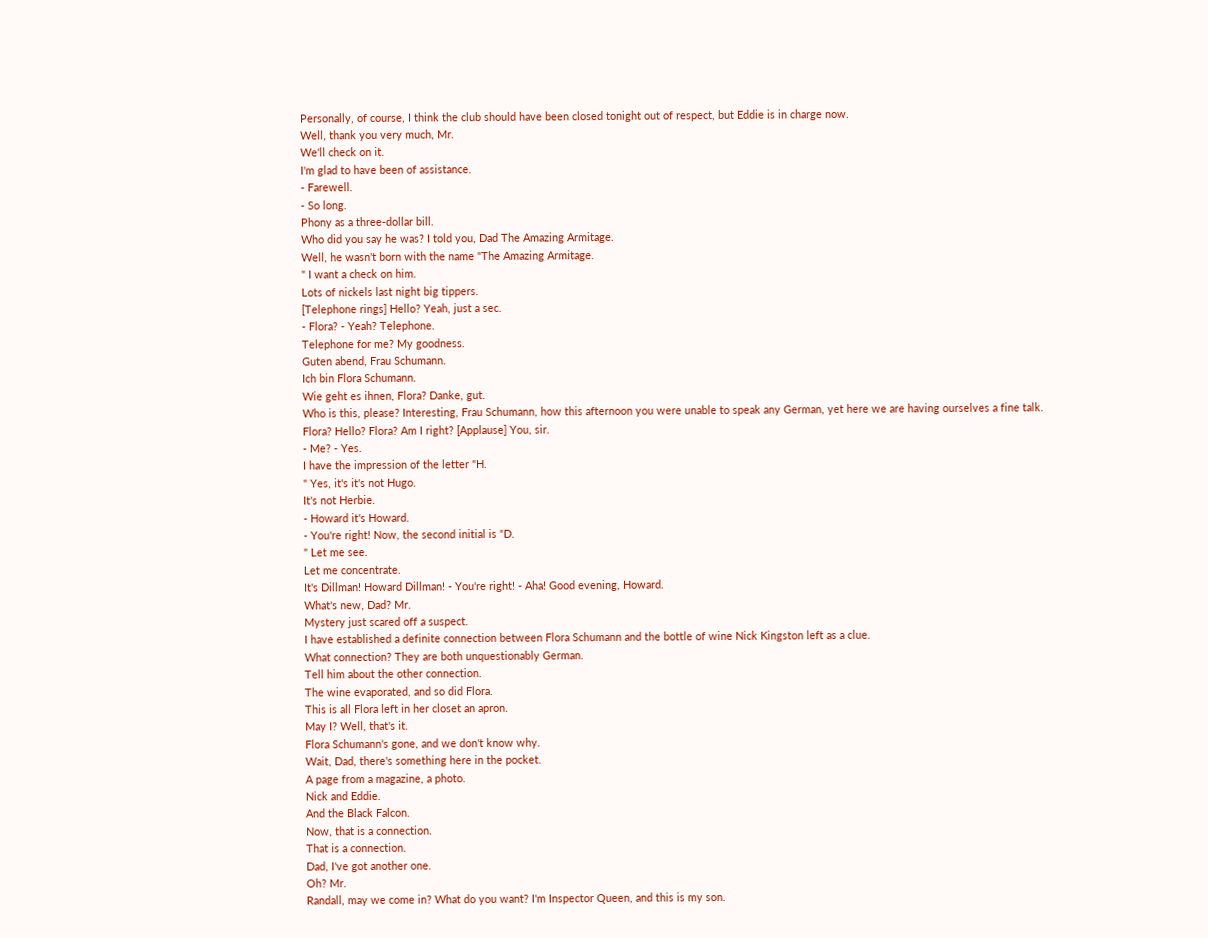Personally, of course, I think the club should have been closed tonight out of respect, but Eddie is in charge now.
Well, thank you very much, Mr.
We'll check on it.
I'm glad to have been of assistance.
- Farewell.
- So long.
Phony as a three-dollar bill.
Who did you say he was? I told you, Dad The Amazing Armitage.
Well, he wasn't born with the name "The Amazing Armitage.
" I want a check on him.
Lots of nickels last night big tippers.
[Telephone rings] Hello? Yeah, just a sec.
- Flora? - Yeah? Telephone.
Telephone for me? My goodness.
Guten abend, Frau Schumann.
Ich bin Flora Schumann.
Wie geht es ihnen, Flora? Danke, gut.
Who is this, please? Interesting, Frau Schumann, how this afternoon you were unable to speak any German, yet here we are having ourselves a fine talk.
Flora? Hello? Flora? Am I right? [Applause] You, sir.
- Me? - Yes.
I have the impression of the letter "H.
" Yes, it's it's not Hugo.
It's not Herbie.
- Howard it's Howard.
- You're right! Now, the second initial is "D.
" Let me see.
Let me concentrate.
It's Dillman! Howard Dillman! - You're right! - Aha! Good evening, Howard.
What's new, Dad? Mr.
Mystery just scared off a suspect.
I have established a definite connection between Flora Schumann and the bottle of wine Nick Kingston left as a clue.
What connection? They are both unquestionably German.
Tell him about the other connection.
The wine evaporated, and so did Flora.
This is all Flora left in her closet an apron.
May I? Well, that's it.
Flora Schumann's gone, and we don't know why.
Wait, Dad, there's something here in the pocket.
A page from a magazine, a photo.
Nick and Eddie.
And the Black Falcon.
Now, that is a connection.
That is a connection.
Dad, I've got another one.
Oh? Mr.
Randall, may we come in? What do you want? I'm Inspector Queen, and this is my son.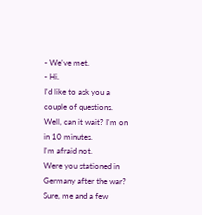- We've met.
- Hi.
I'd like to ask you a couple of questions.
Well, can it wait? I'm on in 10 minutes.
I'm afraid not.
Were you stationed in Germany after the war? Sure, me and a few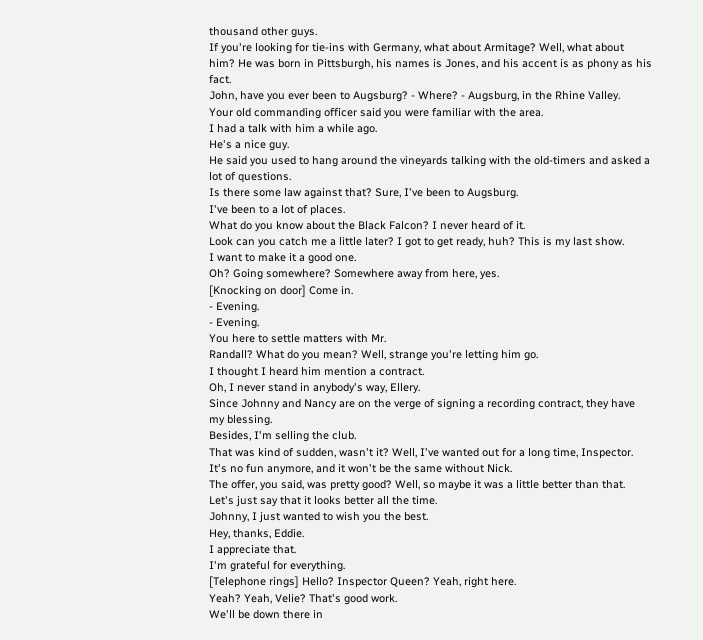thousand other guys.
If you're looking for tie-ins with Germany, what about Armitage? Well, what about him? He was born in Pittsburgh, his names is Jones, and his accent is as phony as his fact.
John, have you ever been to Augsburg? - Where? - Augsburg, in the Rhine Valley.
Your old commanding officer said you were familiar with the area.
I had a talk with him a while ago.
He's a nice guy.
He said you used to hang around the vineyards talking with the old-timers and asked a lot of questions.
Is there some law against that? Sure, I've been to Augsburg.
I've been to a lot of places.
What do you know about the Black Falcon? I never heard of it.
Look can you catch me a little later? I got to get ready, huh? This is my last show.
I want to make it a good one.
Oh? Going somewhere? Somewhere away from here, yes.
[Knocking on door] Come in.
- Evening.
- Evening.
You here to settle matters with Mr.
Randall? What do you mean? Well, strange you're letting him go.
I thought I heard him mention a contract.
Oh, I never stand in anybody's way, Ellery.
Since Johnny and Nancy are on the verge of signing a recording contract, they have my blessing.
Besides, I'm selling the club.
That was kind of sudden, wasn't it? Well, I've wanted out for a long time, Inspector.
It's no fun anymore, and it won't be the same without Nick.
The offer, you said, was pretty good? Well, so maybe it was a little better than that.
Let's just say that it looks better all the time.
Johnny, I just wanted to wish you the best.
Hey, thanks, Eddie.
I appreciate that.
I'm grateful for everything.
[Telephone rings] Hello? Inspector Queen? Yeah, right here.
Yeah? Yeah, Velie? That's good work.
We'll be down there in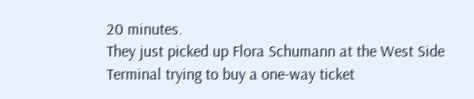20 minutes.
They just picked up Flora Schumann at the West Side Terminal trying to buy a one-way ticket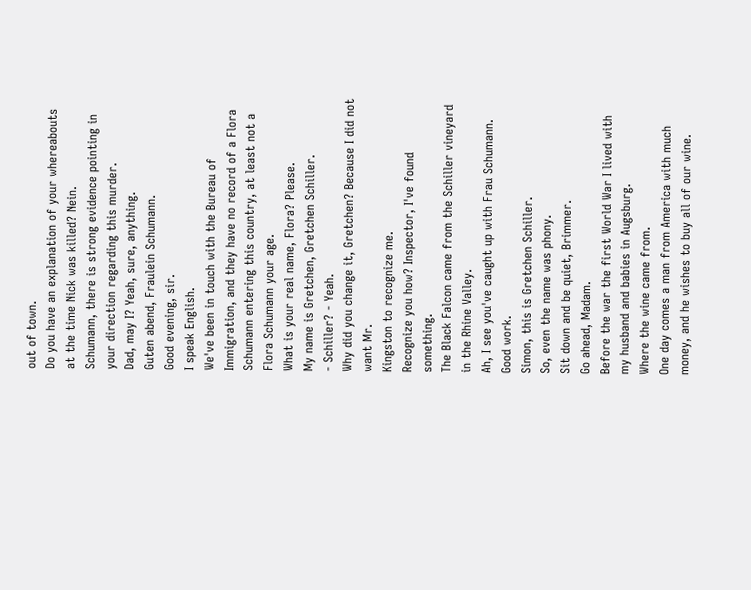out of town.
Do you have an explanation of your whereabouts at the time Nick was killed? Nein.
Schumann, there is strong evidence pointing in your direction regarding this murder.
Dad, may I? Yeah, sure, anything.
Guten abend, Fraulein Schumann.
Good evening, sir.
I speak English.
We've been in touch with the Bureau of Immigration, and they have no record of a Flora Schumann entering this country, at least not a Flora Schumann your age.
What is your real name, Flora? Please.
My name is Gretchen, Gretchen Schiller.
- Schiller? - Yeah.
Why did you change it, Gretchen? Because I did not want Mr.
Kingston to recognize me.
Recognize you how? Inspector, I've found something.
The Black Falcon came from the Schiller vineyard in the Rhine Valley.
Ah, I see you've caught up with Frau Schumann.
Good work.
Simon, this is Gretchen Schiller.
So, even the name was phony.
Sit down and be quiet, Brimmer.
Go ahead, Madam.
Before the war the first World War I lived with my husband and babies in Augsburg.
Where the wine came from.
One day comes a man from America with much money, and he wishes to buy all of our wine.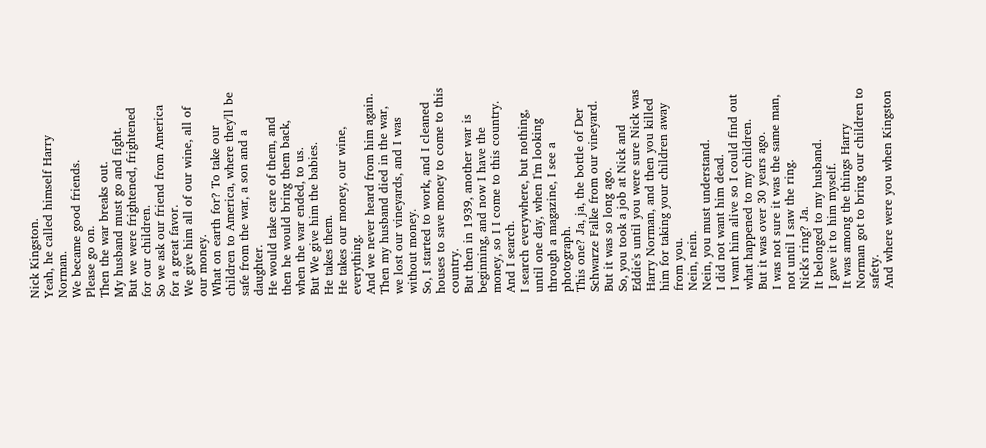Nick Kingston.
Yeah, he called himself Harry Norman.
We became good friends.
Please go on.
Then the war breaks out.
My husband must go and fight.
But we were frightened, frightened for our children.
So we ask our friend from America for a great favor.
We give him all of our wine, all of our money.
What on earth for? To take our children to America, where they'll be safe from the war, a son and a daughter.
He would take care of them, and then he would bring them back, when the war ended, to us.
But We give him the babies.
He takes them.
He takes our money, our wine, everything.
And we never heard from him again.
Then my husband died in the war, we lost our vineyards, and I was without money.
So, I started to work, and I cleaned houses to save money to come to this country.
But then in 1939, another war is beginning, and now I have the money, so I I come to this country.
And I search.
I search everywhere, but nothing, until one day, when I'm looking through a magazine, I see a photograph.
This one? Ja, ja, the bottle of Der Schwarze Falke from our vineyard.
But it was so long ago.
So, you took a job at Nick and Eddie's until you were sure Nick was Harry Norman, and then you killed him for taking your children away from you.
Nein, nein.
Nein, you must understand.
I did not want him dead.
I want him alive so I could find out what happened to my children.
But it was over 30 years ago.
I was not sure it was the same man, not until I saw the ring.
Nick's ring? Ja.
It belonged to my husband.
I gave it to him myself.
It was among the things Harry Norman got to bring our children to safety.
And where were you when Kingston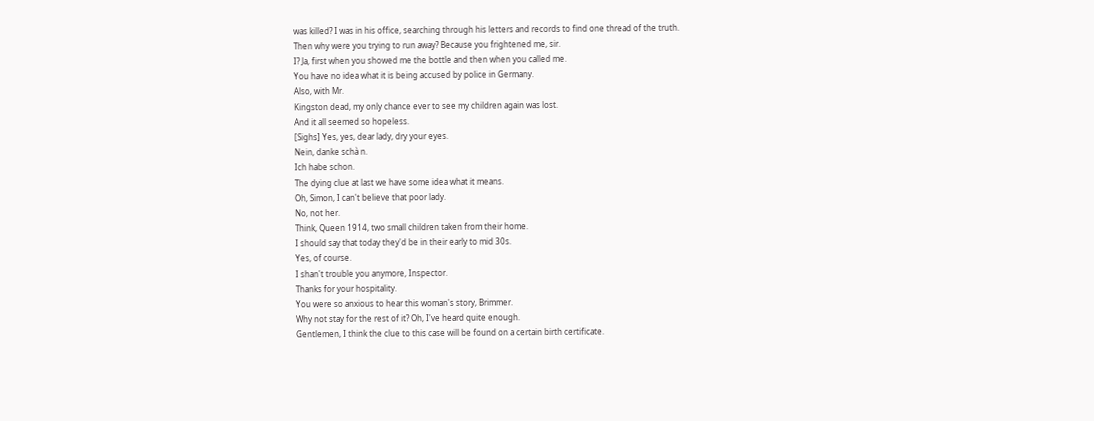was killed? I was in his office, searching through his letters and records to find one thread of the truth.
Then why were you trying to run away? Because you frightened me, sir.
I? Ja, first when you showed me the bottle and then when you called me.
You have no idea what it is being accused by police in Germany.
Also, with Mr.
Kingston dead, my only chance ever to see my children again was lost.
And it all seemed so hopeless.
[Sighs] Yes, yes, dear lady, dry your eyes.
Nein, danke schà n.
Ich habe schon.
The dying clue at last we have some idea what it means.
Oh, Simon, I can't believe that poor lady.
No, not her.
Think, Queen 1914, two small children taken from their home.
I should say that today they'd be in their early to mid 30s.
Yes, of course.
I shan't trouble you anymore, Inspector.
Thanks for your hospitality.
You were so anxious to hear this woman's story, Brimmer.
Why not stay for the rest of it? Oh, I've heard quite enough.
Gentlemen, I think the clue to this case will be found on a certain birth certificate.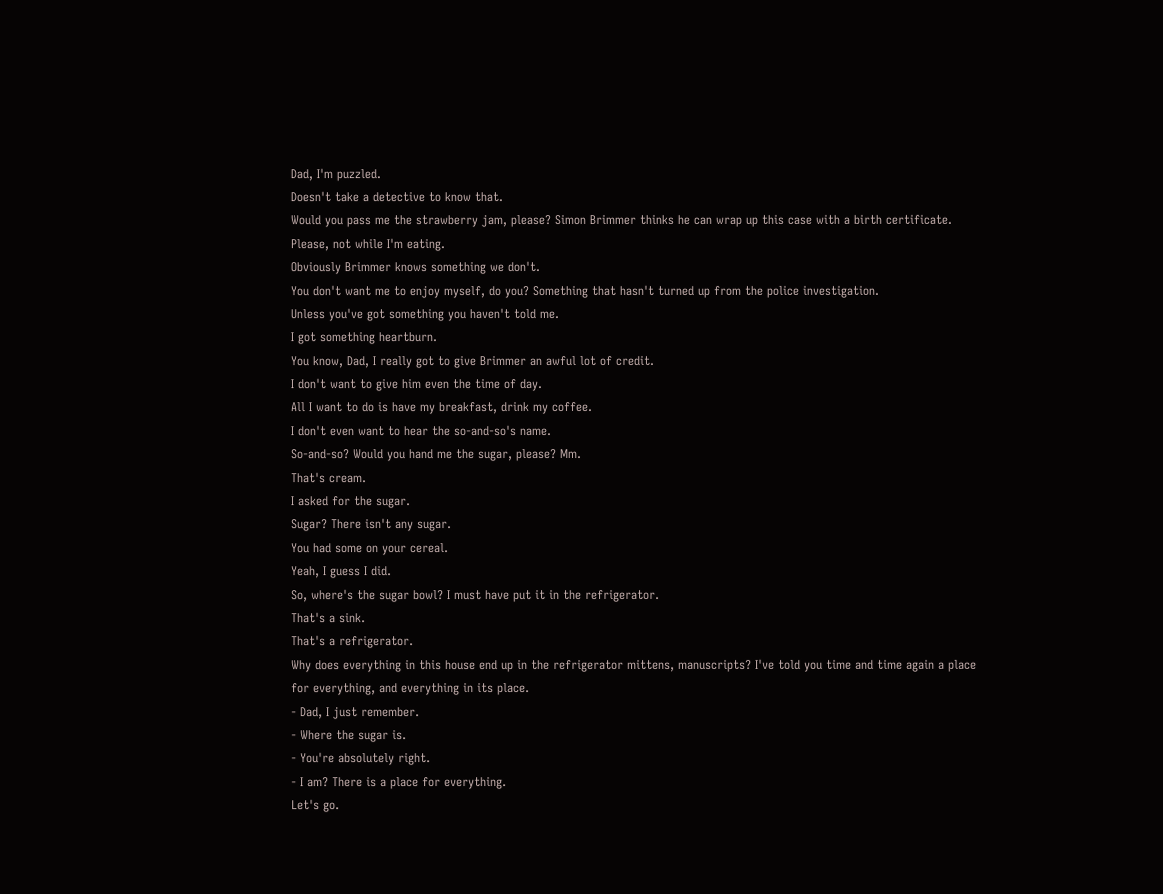Dad, I'm puzzled.
Doesn't take a detective to know that.
Would you pass me the strawberry jam, please? Simon Brimmer thinks he can wrap up this case with a birth certificate.
Please, not while I'm eating.
Obviously Brimmer knows something we don't.
You don't want me to enjoy myself, do you? Something that hasn't turned up from the police investigation.
Unless you've got something you haven't told me.
I got something heartburn.
You know, Dad, I really got to give Brimmer an awful lot of credit.
I don't want to give him even the time of day.
All I want to do is have my breakfast, drink my coffee.
I don't even want to hear the so-and-so's name.
So-and-so? Would you hand me the sugar, please? Mm.
That's cream.
I asked for the sugar.
Sugar? There isn't any sugar.
You had some on your cereal.
Yeah, I guess I did.
So, where's the sugar bowl? I must have put it in the refrigerator.
That's a sink.
That's a refrigerator.
Why does everything in this house end up in the refrigerator mittens, manuscripts? I've told you time and time again a place for everything, and everything in its place.
- Dad, I just remember.
- Where the sugar is.
- You're absolutely right.
- I am? There is a place for everything.
Let's go.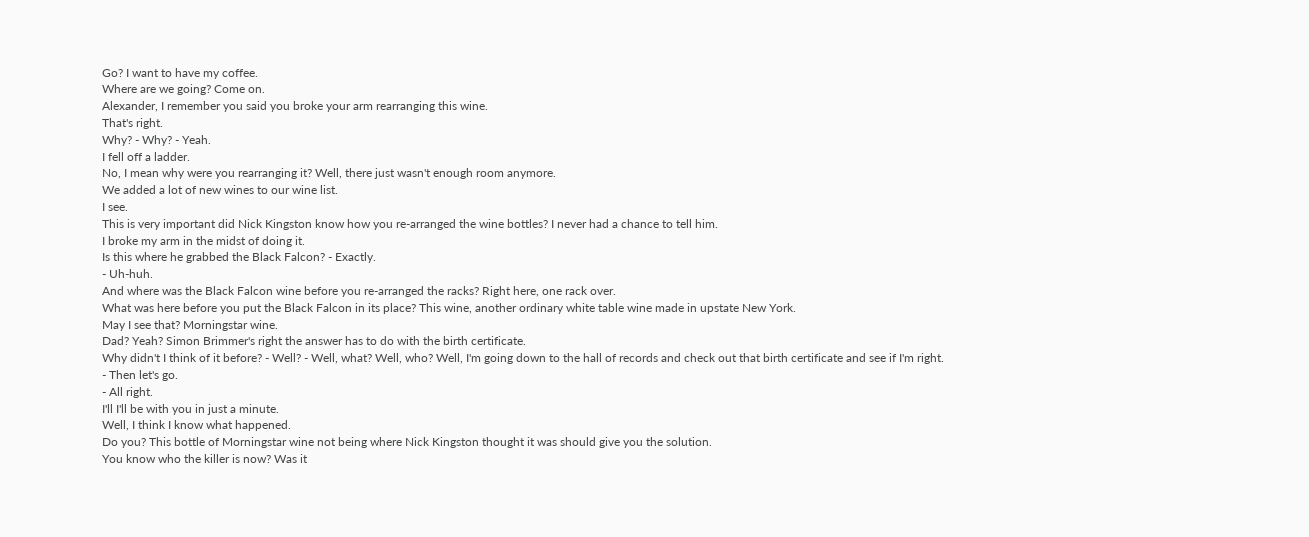Go? I want to have my coffee.
Where are we going? Come on.
Alexander, I remember you said you broke your arm rearranging this wine.
That's right.
Why? - Why? - Yeah.
I fell off a ladder.
No, I mean why were you rearranging it? Well, there just wasn't enough room anymore.
We added a lot of new wines to our wine list.
I see.
This is very important did Nick Kingston know how you re-arranged the wine bottles? I never had a chance to tell him.
I broke my arm in the midst of doing it.
Is this where he grabbed the Black Falcon? - Exactly.
- Uh-huh.
And where was the Black Falcon wine before you re-arranged the racks? Right here, one rack over.
What was here before you put the Black Falcon in its place? This wine, another ordinary white table wine made in upstate New York.
May I see that? Morningstar wine.
Dad? Yeah? Simon Brimmer's right the answer has to do with the birth certificate.
Why didn't I think of it before? - Well? - Well, what? Well, who? Well, I'm going down to the hall of records and check out that birth certificate and see if I'm right.
- Then let's go.
- All right.
I'll I'll be with you in just a minute.
Well, I think I know what happened.
Do you? This bottle of Morningstar wine not being where Nick Kingston thought it was should give you the solution.
You know who the killer is now? Was it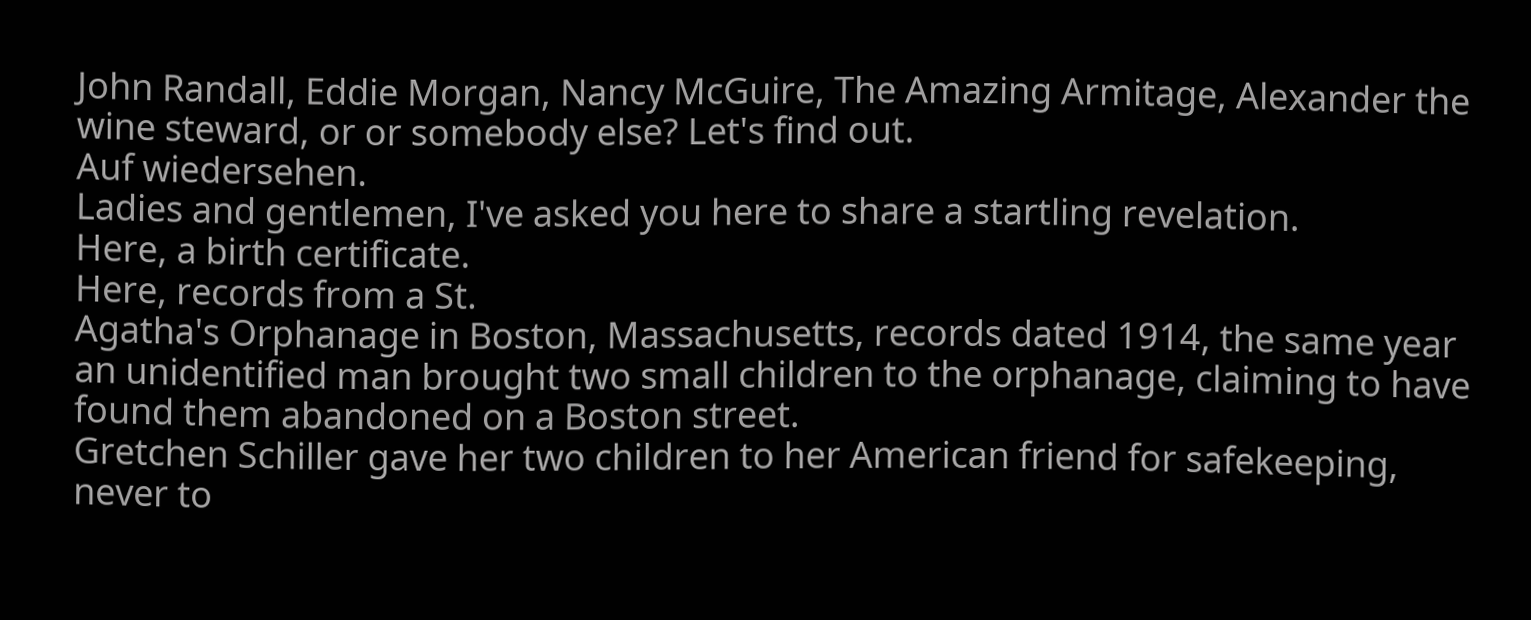John Randall, Eddie Morgan, Nancy McGuire, The Amazing Armitage, Alexander the wine steward, or or somebody else? Let's find out.
Auf wiedersehen.
Ladies and gentlemen, I've asked you here to share a startling revelation.
Here, a birth certificate.
Here, records from a St.
Agatha's Orphanage in Boston, Massachusetts, records dated 1914, the same year an unidentified man brought two small children to the orphanage, claiming to have found them abandoned on a Boston street.
Gretchen Schiller gave her two children to her American friend for safekeeping, never to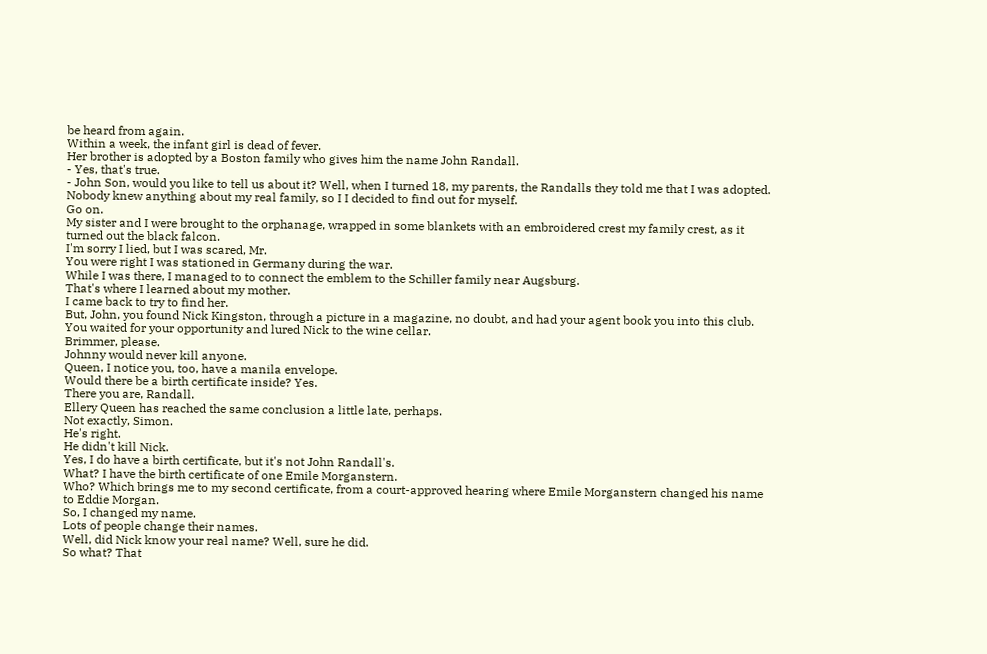be heard from again.
Within a week, the infant girl is dead of fever.
Her brother is adopted by a Boston family who gives him the name John Randall.
- Yes, that's true.
- John Son, would you like to tell us about it? Well, when I turned 18, my parents, the Randalls they told me that I was adopted.
Nobody knew anything about my real family, so I I decided to find out for myself.
Go on.
My sister and I were brought to the orphanage, wrapped in some blankets with an embroidered crest my family crest, as it turned out the black falcon.
I'm sorry I lied, but I was scared, Mr.
You were right I was stationed in Germany during the war.
While I was there, I managed to to connect the emblem to the Schiller family near Augsburg.
That's where I learned about my mother.
I came back to try to find her.
But, John, you found Nick Kingston, through a picture in a magazine, no doubt, and had your agent book you into this club.
You waited for your opportunity and lured Nick to the wine cellar.
Brimmer, please.
Johnny would never kill anyone.
Queen, I notice you, too, have a manila envelope.
Would there be a birth certificate inside? Yes.
There you are, Randall.
Ellery Queen has reached the same conclusion a little late, perhaps.
Not exactly, Simon.
He's right.
He didn't kill Nick.
Yes, I do have a birth certificate, but it's not John Randall's.
What? I have the birth certificate of one Emile Morganstern.
Who? Which brings me to my second certificate, from a court-approved hearing where Emile Morganstern changed his name to Eddie Morgan.
So, I changed my name.
Lots of people change their names.
Well, did Nick know your real name? Well, sure he did.
So what? That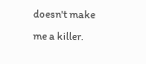doesn't make me a killer.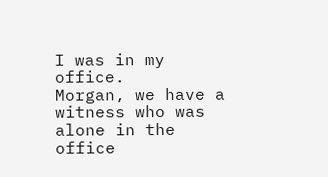I was in my office.
Morgan, we have a witness who was alone in the office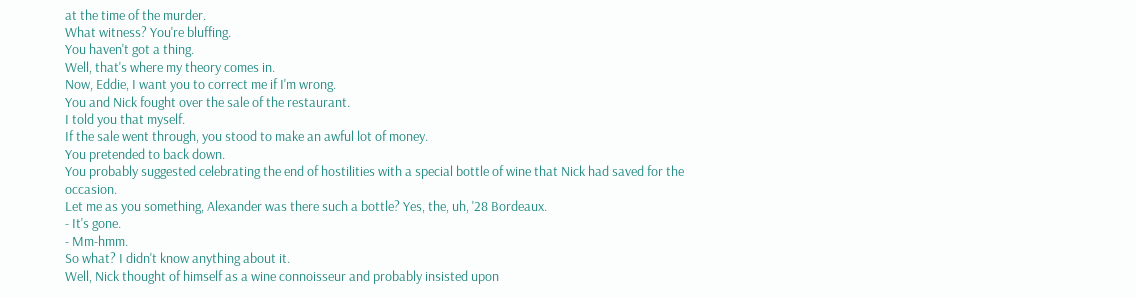at the time of the murder.
What witness? You're bluffing.
You haven't got a thing.
Well, that's where my theory comes in.
Now, Eddie, I want you to correct me if I'm wrong.
You and Nick fought over the sale of the restaurant.
I told you that myself.
If the sale went through, you stood to make an awful lot of money.
You pretended to back down.
You probably suggested celebrating the end of hostilities with a special bottle of wine that Nick had saved for the occasion.
Let me as you something, Alexander was there such a bottle? Yes, the, uh, '28 Bordeaux.
- It's gone.
- Mm-hmm.
So what? I didn't know anything about it.
Well, Nick thought of himself as a wine connoisseur and probably insisted upon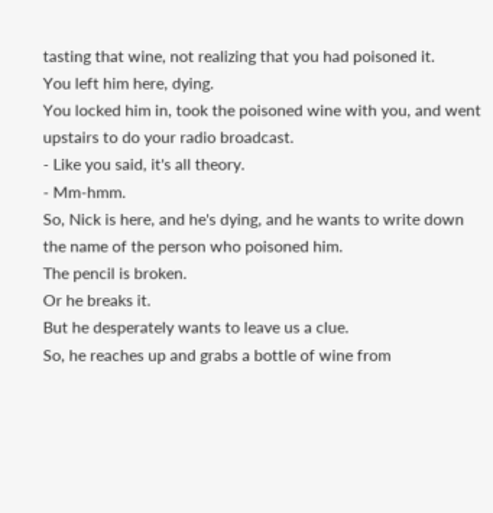tasting that wine, not realizing that you had poisoned it.
You left him here, dying.
You locked him in, took the poisoned wine with you, and went upstairs to do your radio broadcast.
- Like you said, it's all theory.
- Mm-hmm.
So, Nick is here, and he's dying, and he wants to write down the name of the person who poisoned him.
The pencil is broken.
Or he breaks it.
But he desperately wants to leave us a clue.
So, he reaches up and grabs a bottle of wine from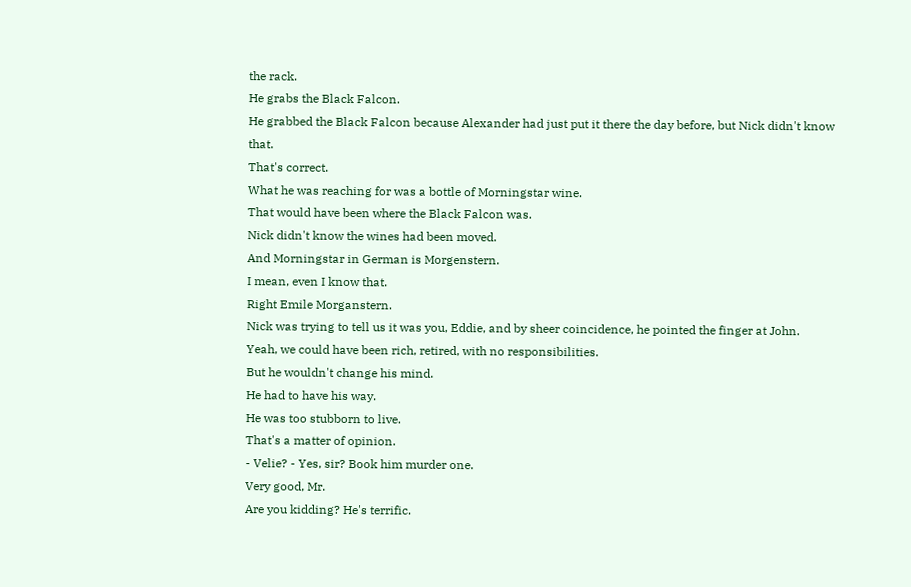the rack.
He grabs the Black Falcon.
He grabbed the Black Falcon because Alexander had just put it there the day before, but Nick didn't know that.
That's correct.
What he was reaching for was a bottle of Morningstar wine.
That would have been where the Black Falcon was.
Nick didn't know the wines had been moved.
And Morningstar in German is Morgenstern.
I mean, even I know that.
Right Emile Morganstern.
Nick was trying to tell us it was you, Eddie, and by sheer coincidence, he pointed the finger at John.
Yeah, we could have been rich, retired, with no responsibilities.
But he wouldn't change his mind.
He had to have his way.
He was too stubborn to live.
That's a matter of opinion.
- Velie? - Yes, sir? Book him murder one.
Very good, Mr.
Are you kidding? He's terrific.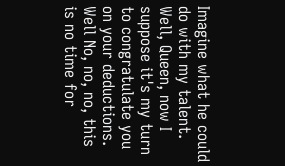Imagine what he could do with my talent.
Well, Queen, now I suppose it's my turn to congratulate you on your deductions.
Well No, no, no, this is no time for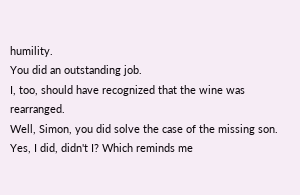humility.
You did an outstanding job.
I, too, should have recognized that the wine was rearranged.
Well, Simon, you did solve the case of the missing son.
Yes, I did, didn't I? Which reminds me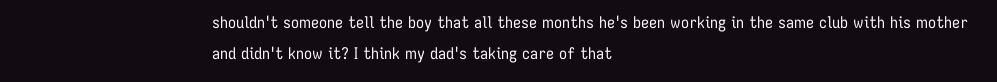shouldn't someone tell the boy that all these months he's been working in the same club with his mother and didn't know it? I think my dad's taking care of that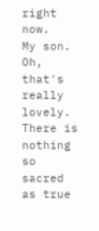right now.
My son.
Oh, that's really lovely.
There is nothing so sacred as true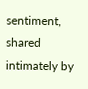sentiment, shared intimately by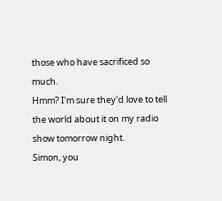those who have sacrificed so much.
Hmm? I'm sure they'd love to tell the world about it on my radio show tomorrow night.
Simon, you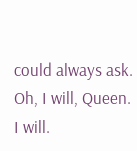could always ask.
Oh, I will, Queen.
I will.